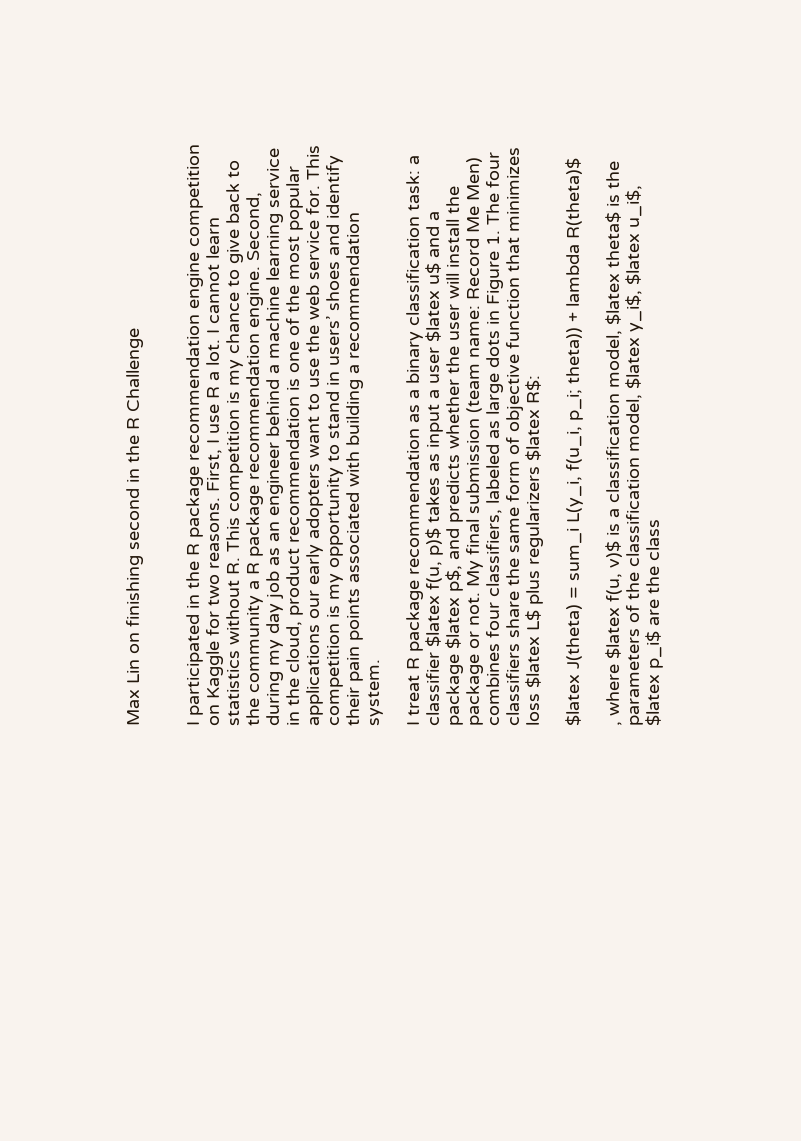Max Lin on finishing second in the R Challenge


I participated in the R package recommendation engine competition on Kaggle for two reasons. First, I use R a lot. I cannot learn statistics without R. This competition is my chance to give back to the community a R package recommendation engine. Second, during my day job as an engineer behind a machine learning service in the cloud, product recommendation is one of the most popular applications our early adopters want to use the web service for. This competition is my opportunity to stand in users’ shoes and identify their pain points associated with building a recommendation system.

I treat R package recommendation as a binary classification task: a classifier $latex f(u, p)$ takes as input a user $latex u$ and a package $latex p$, and predicts whether the user will install the package or not. My final submission (team name: Record Me Men) combines four classifiers, labeled as large dots in Figure 1. The four classifiers share the same form of objective function that minimizes loss $latex L$ plus regularizers $latex R$:

$latex J(theta) = sum_i L(y_i, f(u_i, p_i; theta)) + lambda R(theta)$

, where $latex f(u, v)$ is a classification model, $latex theta$ is the parameters of the classification model, $latex y_i$, $latex u_i$, $latex p_i$ are the class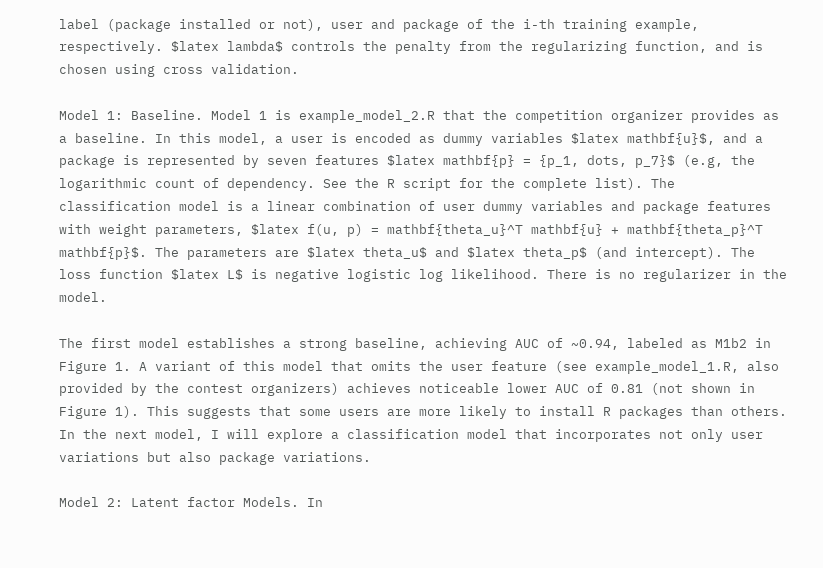label (package installed or not), user and package of the i-th training example, respectively. $latex lambda$ controls the penalty from the regularizing function, and is chosen using cross validation.

Model 1: Baseline. Model 1 is example_model_2.R that the competition organizer provides as a baseline. In this model, a user is encoded as dummy variables $latex mathbf{u}$, and a package is represented by seven features $latex mathbf{p} = {p_1, dots, p_7}$ (e.g, the logarithmic count of dependency. See the R script for the complete list). The classification model is a linear combination of user dummy variables and package features with weight parameters, $latex f(u, p) = mathbf{theta_u}^T mathbf{u} + mathbf{theta_p}^T mathbf{p}$. The parameters are $latex theta_u$ and $latex theta_p$ (and intercept). The loss function $latex L$ is negative logistic log likelihood. There is no regularizer in the model.

The first model establishes a strong baseline, achieving AUC of ~0.94, labeled as M1b2 in Figure 1. A variant of this model that omits the user feature (see example_model_1.R, also provided by the contest organizers) achieves noticeable lower AUC of 0.81 (not shown in Figure 1). This suggests that some users are more likely to install R packages than others. In the next model, I will explore a classification model that incorporates not only user variations but also package variations.

Model 2: Latent factor Models. In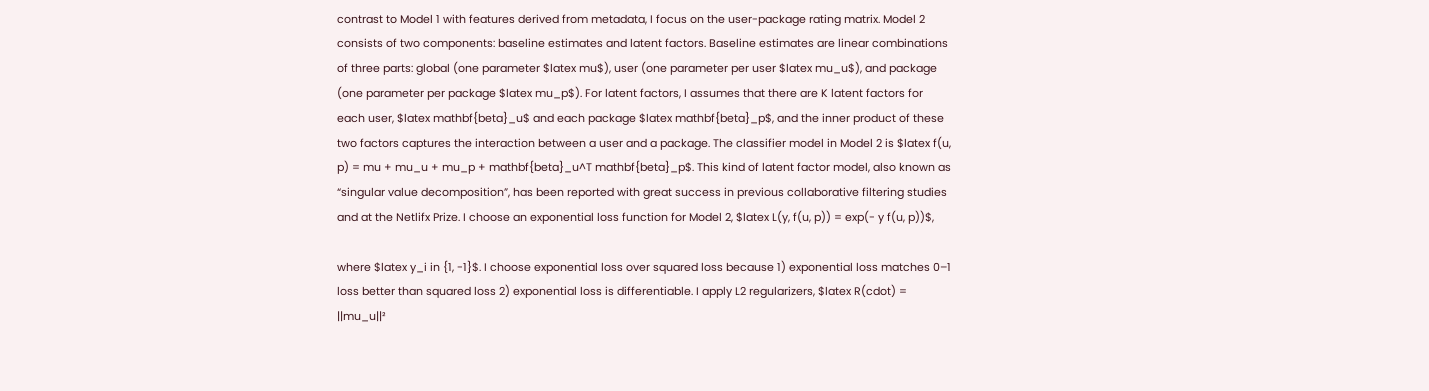contrast to Model 1 with features derived from metadata, I focus on the user-package rating matrix. Model 2 consists of two components: baseline estimates and latent factors. Baseline estimates are linear combinations of three parts: global (one parameter $latex mu$), user (one parameter per user $latex mu_u$), and package (one parameter per package $latex mu_p$). For latent factors, I assumes that there are K latent factors for each user, $latex mathbf{beta}_u$ and each package $latex mathbf{beta}_p$, and the inner product of these two factors captures the interaction between a user and a package. The classifier model in Model 2 is $latex f(u, p) = mu + mu_u + mu_p + mathbf{beta}_u^T mathbf{beta}_p$. This kind of latent factor model, also known as “singular value decomposition”, has been reported with great success in previous collaborative filtering studies and at the Netlifx Prize. I choose an exponential loss function for Model 2, $latex L(y, f(u, p)) = exp(- y f(u, p))$,

where $latex y_i in {1, -1}$. I choose exponential loss over squared loss because 1) exponential loss matches 0–1 loss better than squared loss 2) exponential loss is differentiable. I apply L2 regularizers, $latex R(cdot) = ||mu_u||²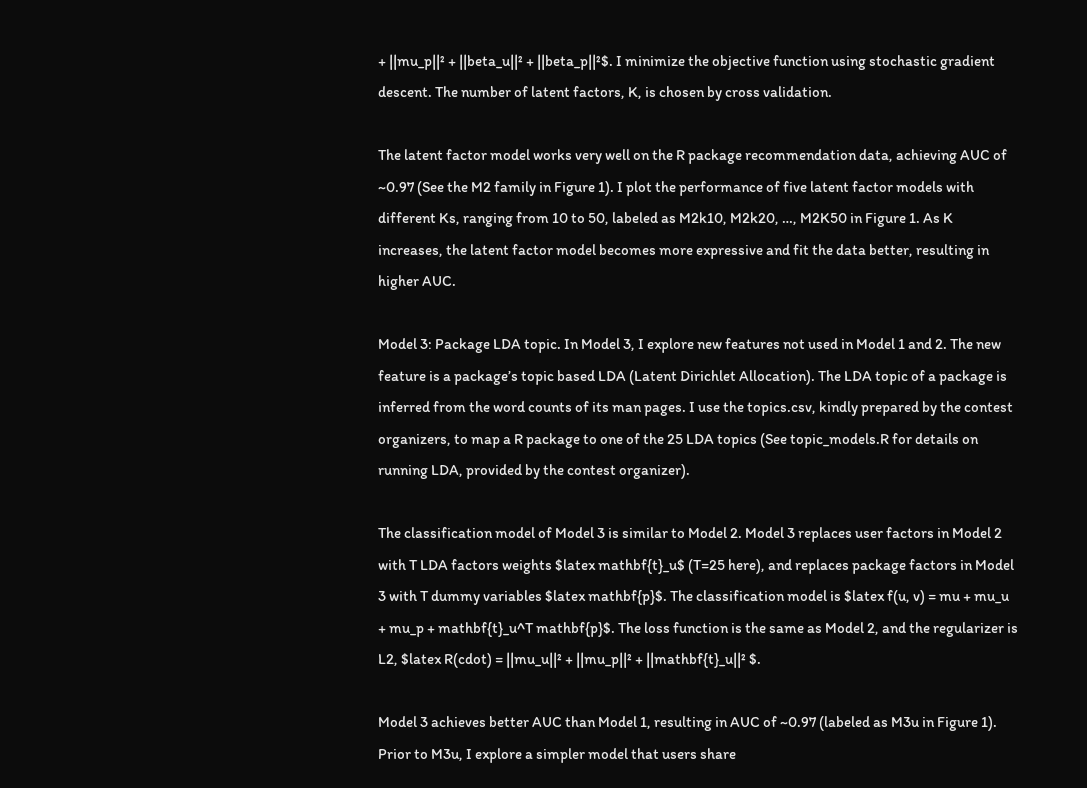+ ||mu_p||² + ||beta_u||² + ||beta_p||²$. I minimize the objective function using stochastic gradient descent. The number of latent factors, K, is chosen by cross validation.

The latent factor model works very well on the R package recommendation data, achieving AUC of ~0.97 (See the M2 family in Figure 1). I plot the performance of five latent factor models with different Ks, ranging from 10 to 50, labeled as M2k10, M2k20, …, M2K50 in Figure 1. As K increases, the latent factor model becomes more expressive and fit the data better, resulting in higher AUC.

Model 3: Package LDA topic. In Model 3, I explore new features not used in Model 1 and 2. The new feature is a package’s topic based LDA (Latent Dirichlet Allocation). The LDA topic of a package is inferred from the word counts of its man pages. I use the topics.csv, kindly prepared by the contest organizers, to map a R package to one of the 25 LDA topics (See topic_models.R for details on running LDA, provided by the contest organizer).

The classification model of Model 3 is similar to Model 2. Model 3 replaces user factors in Model 2 with T LDA factors weights $latex mathbf{t}_u$ (T=25 here), and replaces package factors in Model 3 with T dummy variables $latex mathbf{p}$. The classification model is $latex f(u, v) = mu + mu_u + mu_p + mathbf{t}_u^T mathbf{p}$. The loss function is the same as Model 2, and the regularizer is L2, $latex R(cdot) = ||mu_u||² + ||mu_p||² + ||mathbf{t}_u||² $.

Model 3 achieves better AUC than Model 1, resulting in AUC of ~0.97 (labeled as M3u in Figure 1). Prior to M3u, I explore a simpler model that users share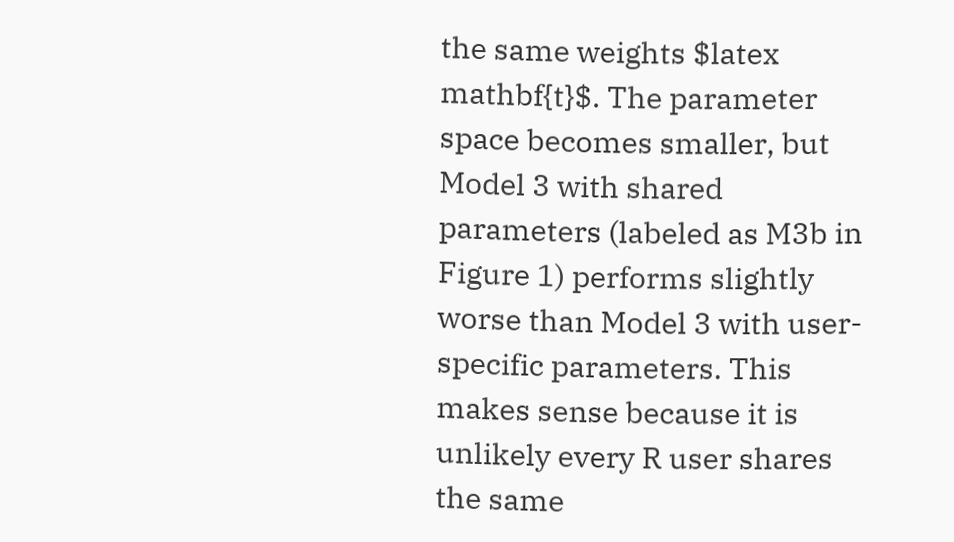the same weights $latex mathbf{t}$. The parameter space becomes smaller, but Model 3 with shared parameters (labeled as M3b in Figure 1) performs slightly worse than Model 3 with user-specific parameters. This makes sense because it is unlikely every R user shares the same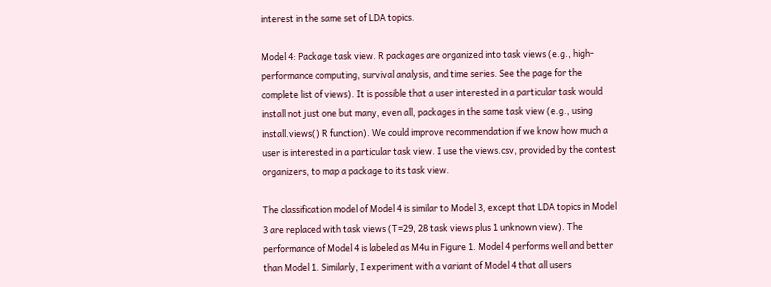interest in the same set of LDA topics.

Model 4: Package task view. R packages are organized into task views (e.g., high-performance computing, survival analysis, and time series. See the page for the complete list of views). It is possible that a user interested in a particular task would install not just one but many, even all, packages in the same task view (e.g., using install.views() R function). We could improve recommendation if we know how much a user is interested in a particular task view. I use the views.csv, provided by the contest organizers, to map a package to its task view.

The classification model of Model 4 is similar to Model 3, except that LDA topics in Model 3 are replaced with task views (T=29, 28 task views plus 1 unknown view). The performance of Model 4 is labeled as M4u in Figure 1. Model 4 performs well and better than Model 1. Similarly, I experiment with a variant of Model 4 that all users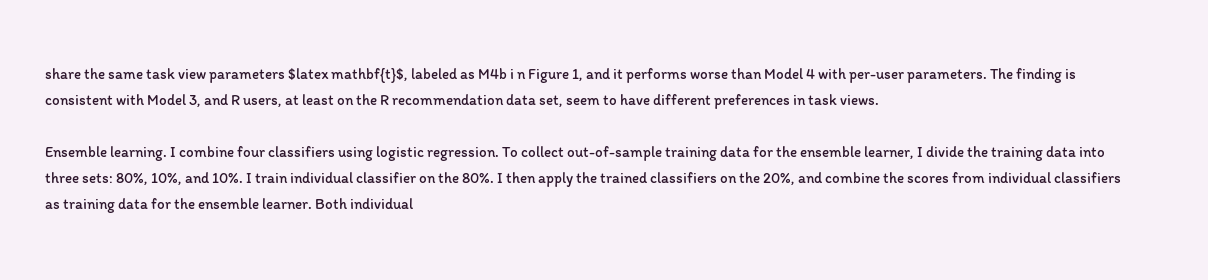share the same task view parameters $latex mathbf{t}$, labeled as M4b i n Figure 1, and it performs worse than Model 4 with per-user parameters. The finding is consistent with Model 3, and R users, at least on the R recommendation data set, seem to have different preferences in task views.

Ensemble learning. I combine four classifiers using logistic regression. To collect out-of-sample training data for the ensemble learner, I divide the training data into three sets: 80%, 10%, and 10%. I train individual classifier on the 80%. I then apply the trained classifiers on the 20%, and combine the scores from individual classifiers as training data for the ensemble learner. Both individual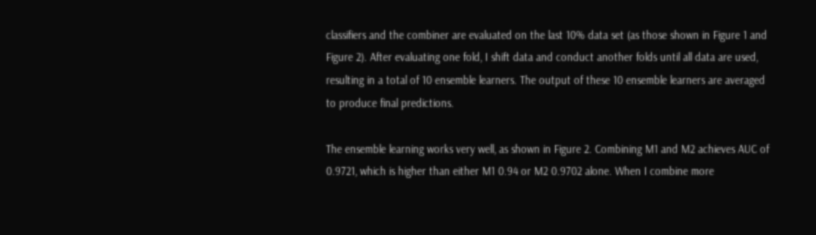classifiers and the combiner are evaluated on the last 10% data set (as those shown in Figure 1 and Figure 2). After evaluating one fold, I shift data and conduct another folds until all data are used, resulting in a total of 10 ensemble learners. The output of these 10 ensemble learners are averaged to produce final predictions.

The ensemble learning works very well, as shown in Figure 2. Combining M1 and M2 achieves AUC of 0.9721, which is higher than either M1 0.94 or M2 0.9702 alone. When I combine more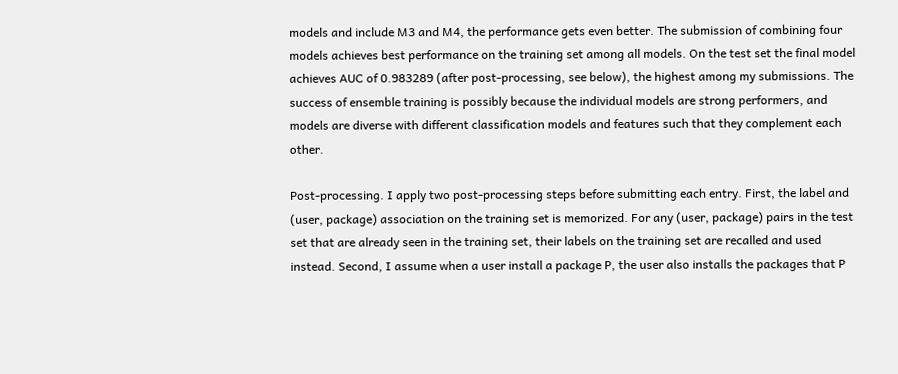models and include M3 and M4, the performance gets even better. The submission of combining four models achieves best performance on the training set among all models. On the test set the final model achieves AUC of 0.983289 (after post-processing, see below), the highest among my submissions. The success of ensemble training is possibly because the individual models are strong performers, and models are diverse with different classification models and features such that they complement each other.

Post-processing. I apply two post-processing steps before submitting each entry. First, the label and (user, package) association on the training set is memorized. For any (user, package) pairs in the test set that are already seen in the training set, their labels on the training set are recalled and used instead. Second, I assume when a user install a package P, the user also installs the packages that P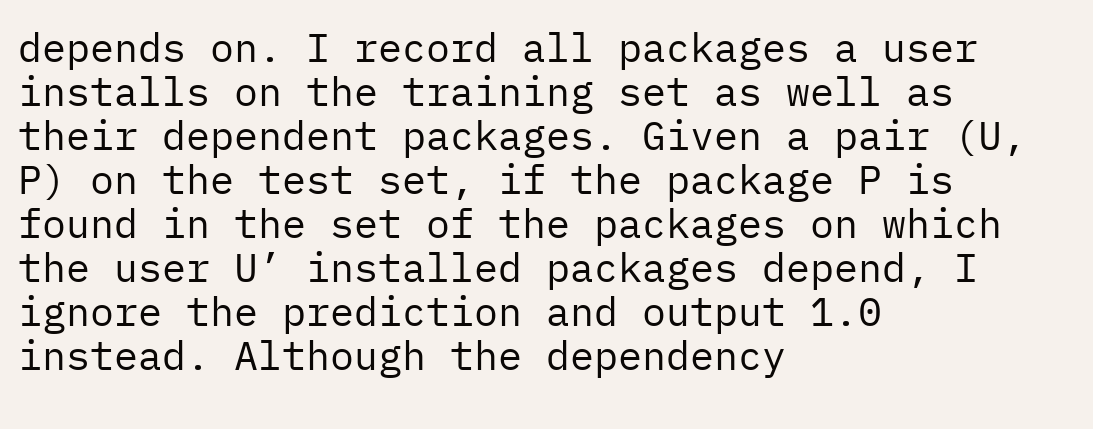depends on. I record all packages a user installs on the training set as well as their dependent packages. Given a pair (U, P) on the test set, if the package P is found in the set of the packages on which the user U’ installed packages depend, I ignore the prediction and output 1.0 instead. Although the dependency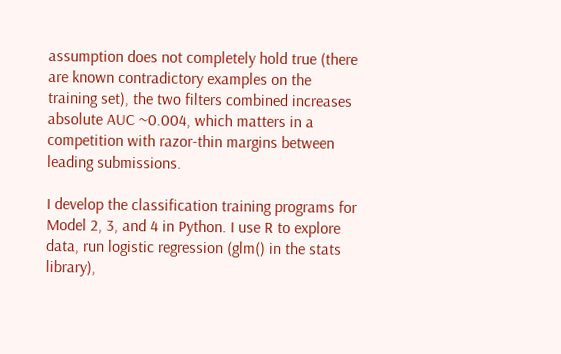assumption does not completely hold true (there are known contradictory examples on the training set), the two filters combined increases absolute AUC ~0.004, which matters in a competition with razor-thin margins between leading submissions.

I develop the classification training programs for Model 2, 3, and 4 in Python. I use R to explore data, run logistic regression (glm() in the stats library),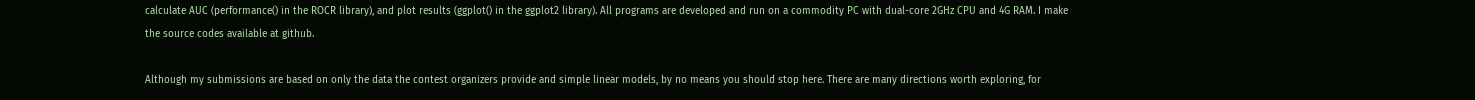calculate AUC (performance() in the ROCR library), and plot results (ggplot() in the ggplot2 library). All programs are developed and run on a commodity PC with dual-core 2GHz CPU and 4G RAM. I make the source codes available at github.

Although my submissions are based on only the data the contest organizers provide and simple linear models, by no means you should stop here. There are many directions worth exploring, for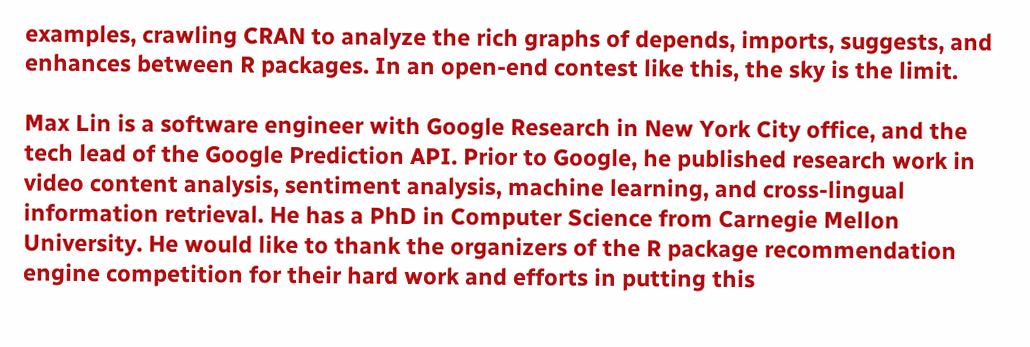examples, crawling CRAN to analyze the rich graphs of depends, imports, suggests, and enhances between R packages. In an open-end contest like this, the sky is the limit.

Max Lin is a software engineer with Google Research in New York City office, and the tech lead of the Google Prediction API. Prior to Google, he published research work in video content analysis, sentiment analysis, machine learning, and cross-lingual information retrieval. He has a PhD in Computer Science from Carnegie Mellon University. He would like to thank the organizers of the R package recommendation engine competition for their hard work and efforts in putting this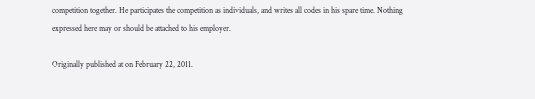competition together. He participates the competition as individuals, and writes all codes in his spare time. Nothing expressed here may or should be attached to his employer.

Originally published at on February 22, 2011.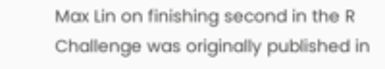Max Lin on finishing second in the R Challenge was originally published in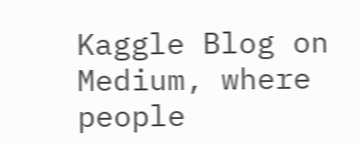Kaggle Blog on Medium, where people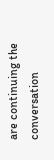are continuing the conversation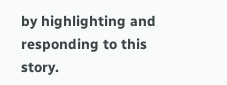by highlighting and responding to this story.